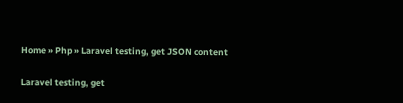Home » Php » Laravel testing, get JSON content

Laravel testing, get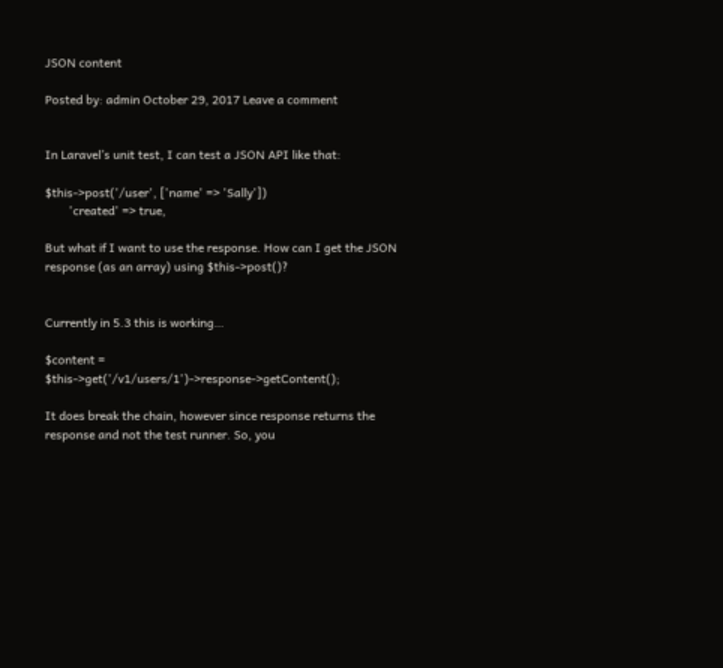JSON content

Posted by: admin October 29, 2017 Leave a comment


In Laravel’s unit test, I can test a JSON API like that:

$this->post('/user', ['name' => 'Sally'])
        'created' => true,

But what if I want to use the response. How can I get the JSON response (as an array) using $this->post()?


Currently in 5.3 this is working…

$content = $this->get('/v1/users/1')->response->getContent();

It does break the chain, however since response returns the response and not the test runner. So, you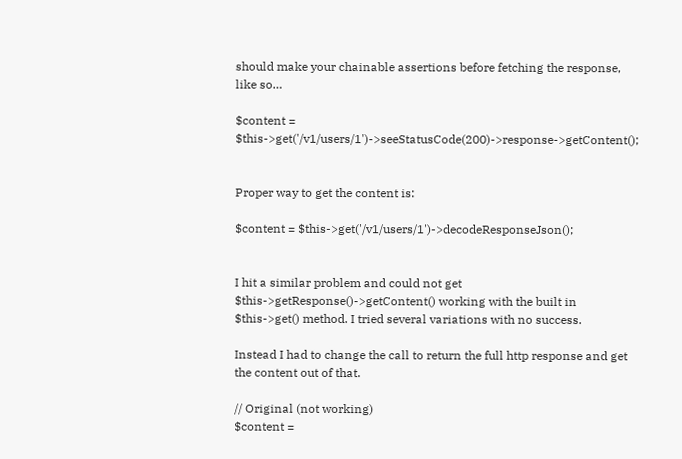should make your chainable assertions before fetching the response, like so…

$content = $this->get('/v1/users/1')->seeStatusCode(200)->response->getContent();


Proper way to get the content is:

$content = $this->get('/v1/users/1')->decodeResponseJson();


I hit a similar problem and could not get $this->getResponse()->getContent() working with the built in $this->get() method. I tried several variations with no success.

Instead I had to change the call to return the full http response and get the content out of that.

// Original (not working)
$content =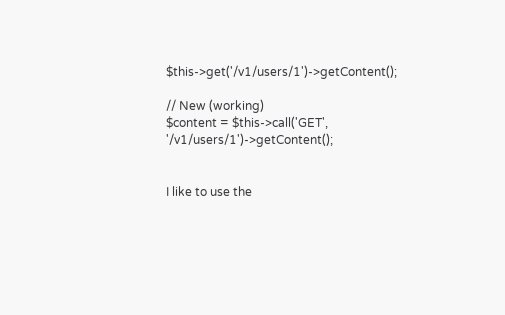$this->get('/v1/users/1')->getContent();

// New (working)
$content = $this->call('GET', '/v1/users/1')->getContent();


I like to use the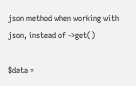json method when working with json, instead of ->get()

$data =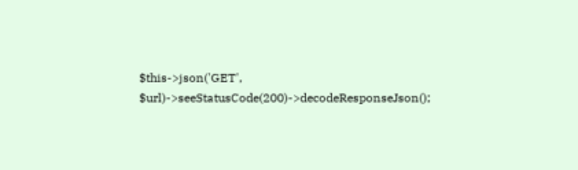$this->json('GET', $url)->seeStatusCode(200)->decodeResponseJson();